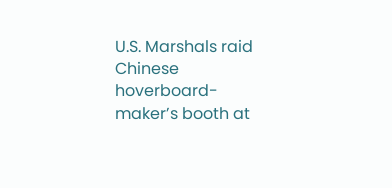U.S. Marshals raid Chinese hoverboard-maker’s booth at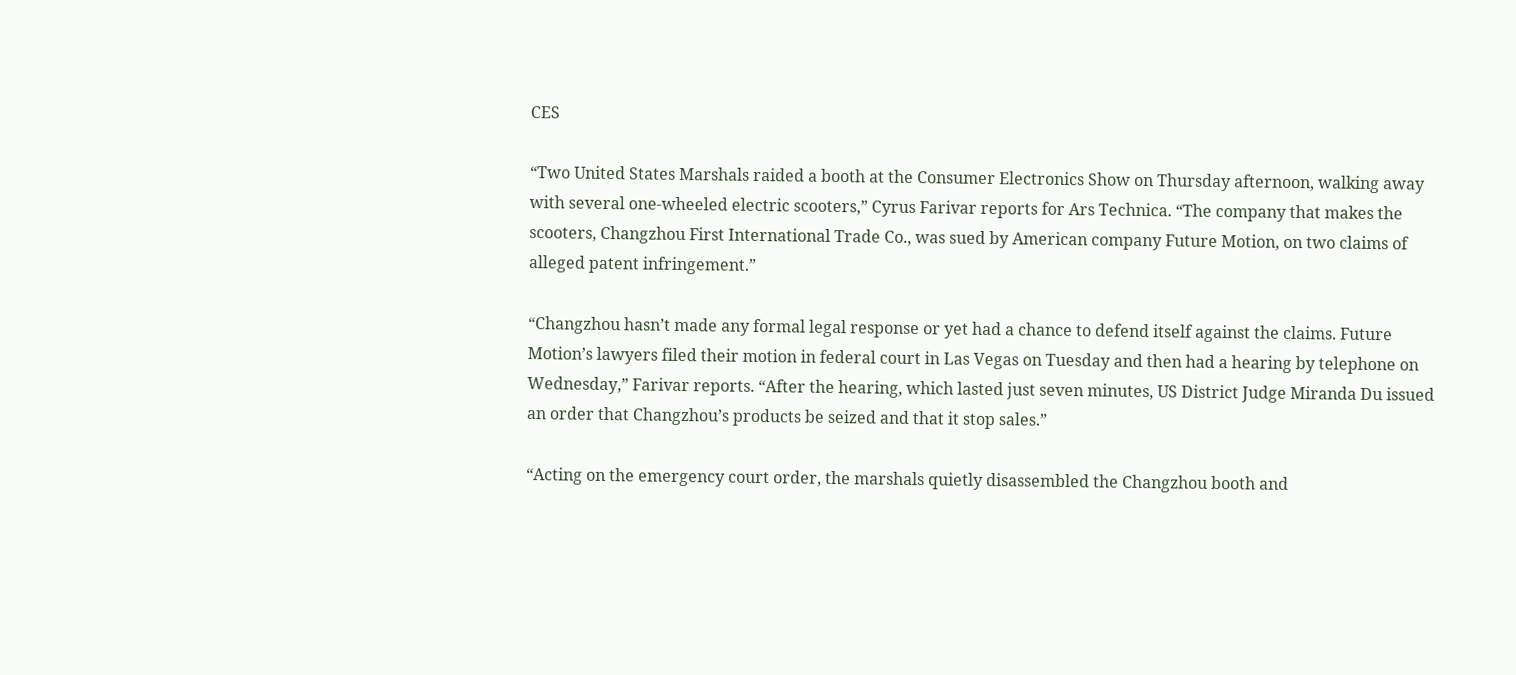CES

“Two United States Marshals raided a booth at the Consumer Electronics Show on Thursday afternoon, walking away with several one-wheeled electric scooters,” Cyrus Farivar reports for Ars Technica. “The company that makes the scooters, Changzhou First International Trade Co., was sued by American company Future Motion, on two claims of alleged patent infringement.”

“Changzhou hasn’t made any formal legal response or yet had a chance to defend itself against the claims. Future Motion’s lawyers filed their motion in federal court in Las Vegas on Tuesday and then had a hearing by telephone on Wednesday,” Farivar reports. “After the hearing, which lasted just seven minutes, US District Judge Miranda Du issued an order that Changzhou’s products be seized and that it stop sales.”

“Acting on the emergency court order, the marshals quietly disassembled the Changzhou booth and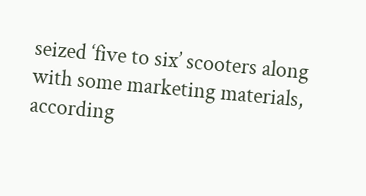seized ‘five to six’ scooters along with some marketing materials, according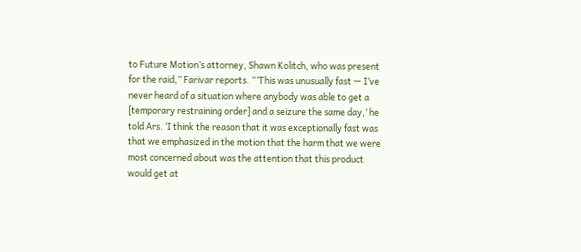to Future Motion’s attorney, Shawn Kolitch, who was present for the raid,” Farivar reports. “‘This was unusually fast — I’ve never heard of a situation where anybody was able to get a [temporary restraining order] and a seizure the same day,’ he told Ars. ‘I think the reason that it was exceptionally fast was that we emphasized in the motion that the harm that we were most concerned about was the attention that this product would get at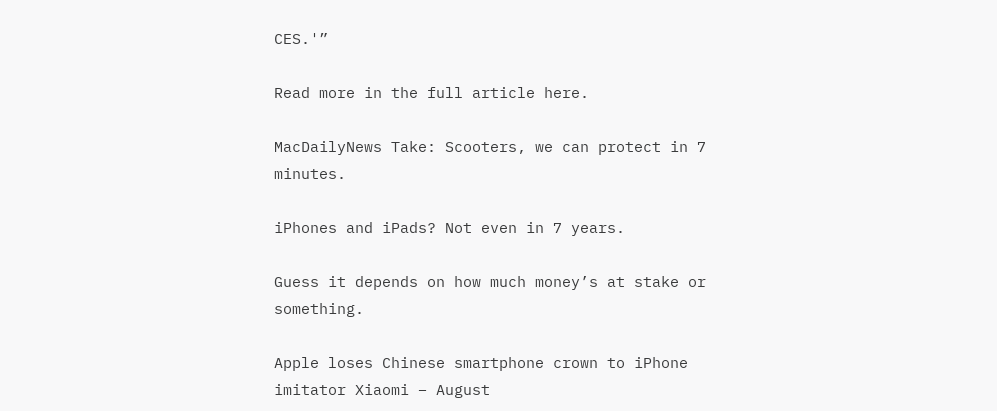CES.'”

Read more in the full article here.

MacDailyNews Take: Scooters, we can protect in 7 minutes.

iPhones and iPads? Not even in 7 years.

Guess it depends on how much money’s at stake or something.

Apple loses Chinese smartphone crown to iPhone imitator Xiaomi – August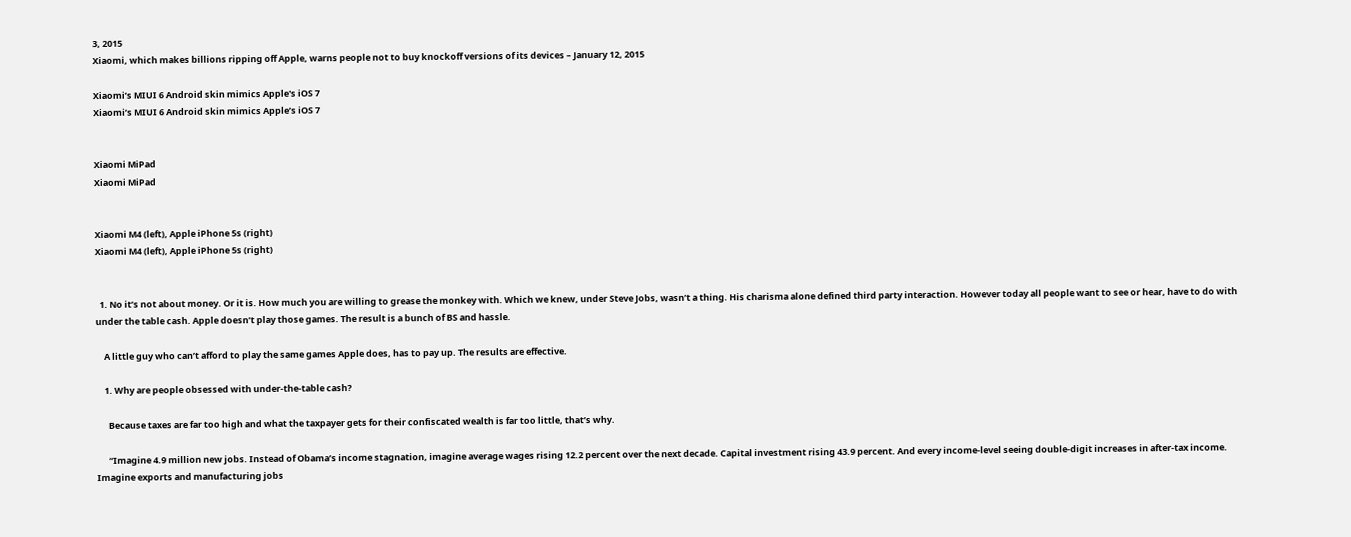3, 2015
Xiaomi, which makes billions ripping off Apple, warns people not to buy knockoff versions of its devices – January 12, 2015

Xiaomi’s MIUI 6 Android skin mimics Apple's iOS 7
Xiaomi’s MIUI 6 Android skin mimics Apple’s iOS 7


Xiaomi MiPad
Xiaomi MiPad


Xiaomi M4 (left), Apple iPhone 5s (right)
Xiaomi M4 (left), Apple iPhone 5s (right)


  1. No it’s not about money. Or it is. How much you are willing to grease the monkey with. Which we knew, under Steve Jobs, wasn’t a thing. His charisma alone defined third party interaction. However today all people want to see or hear, have to do with under the table cash. Apple doesn’t play those games. The result is a bunch of BS and hassle.

    A little guy who can’t afford to play the same games Apple does, has to pay up. The results are effective.

    1. Why are people obsessed with under-the-table cash?

      Because taxes are far too high and what the taxpayer gets for their confiscated wealth is far too little, that’s why.

      “Imagine 4.9 million new jobs. Instead of Obama’s income stagnation, imagine average wages rising 12.2 percent over the next decade. Capital investment rising 43.9 percent. And every income-level seeing double-digit increases in after-tax income. Imagine exports and manufacturing jobs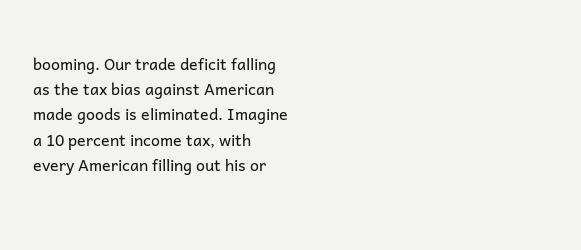booming. Our trade deficit falling as the tax bias against American made goods is eliminated. Imagine a 10 percent income tax, with every American filling out his or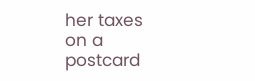her taxes on a postcard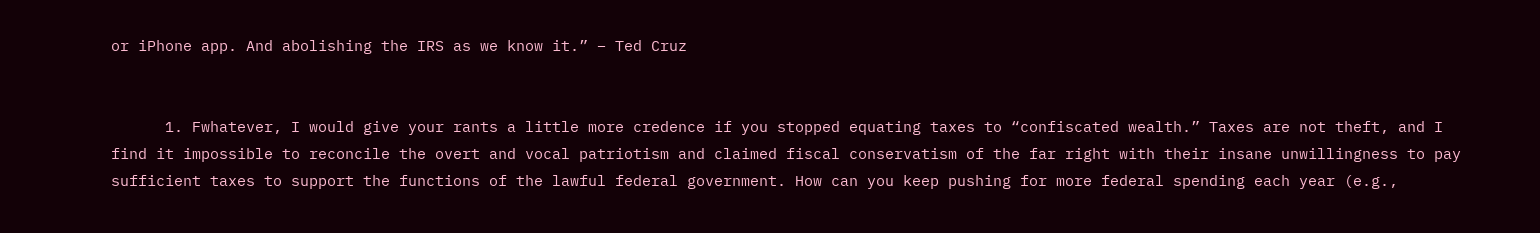or iPhone app. And abolishing the IRS as we know it.” – Ted Cruz


      1. Fwhatever, I would give your rants a little more credence if you stopped equating taxes to “confiscated wealth.” Taxes are not theft, and I find it impossible to reconcile the overt and vocal patriotism and claimed fiscal conservatism of the far right with their insane unwillingness to pay sufficient taxes to support the functions of the lawful federal government. How can you keep pushing for more federal spending each year (e.g.,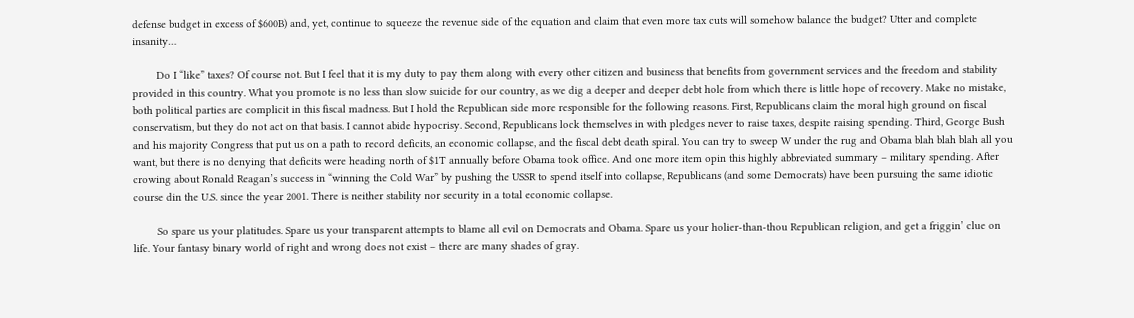defense budget in excess of $600B) and, yet, continue to squeeze the revenue side of the equation and claim that even more tax cuts will somehow balance the budget? Utter and complete insanity…

        Do I “like” taxes? Of course not. But I feel that it is my duty to pay them along with every other citizen and business that benefits from government services and the freedom and stability provided in this country. What you promote is no less than slow suicide for our country, as we dig a deeper and deeper debt hole from which there is little hope of recovery. Make no mistake, both political parties are complicit in this fiscal madness. But I hold the Republican side more responsible for the following reasons. First, Republicans claim the moral high ground on fiscal conservatism, but they do not act on that basis. I cannot abide hypocrisy. Second, Republicans lock themselves in with pledges never to raise taxes, despite raising spending. Third, George Bush and his majority Congress that put us on a path to record deficits, an economic collapse, and the fiscal debt death spiral. You can try to sweep W under the rug and Obama blah blah blah all you want, but there is no denying that deficits were heading north of $1T annually before Obama took office. And one more item opin this highly abbreviated summary – military spending. After crowing about Ronald Reagan’s success in “winning the Cold War” by pushing the USSR to spend itself into collapse, Republicans (and some Democrats) have been pursuing the same idiotic course din the U.S. since the year 2001. There is neither stability nor security in a total economic collapse.

        So spare us your platitudes. Spare us your transparent attempts to blame all evil on Democrats and Obama. Spare us your holier-than-thou Republican religion, and get a friggin’ clue on life. Your fantasy binary world of right and wrong does not exist – there are many shades of gray.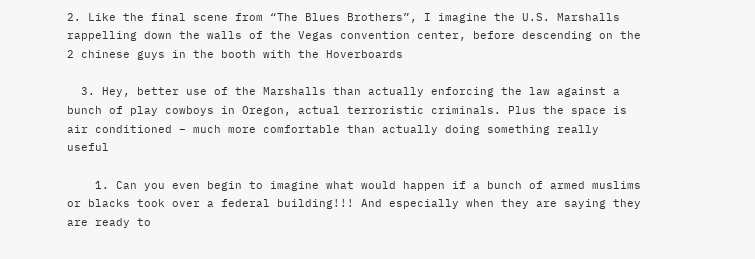2. Like the final scene from “The Blues Brothers”, I imagine the U.S. Marshalls rappelling down the walls of the Vegas convention center, before descending on the 2 chinese guys in the booth with the Hoverboards

  3. Hey, better use of the Marshalls than actually enforcing the law against a bunch of play cowboys in Oregon, actual terroristic criminals. Plus the space is air conditioned – much more comfortable than actually doing something really useful

    1. Can you even begin to imagine what would happen if a bunch of armed muslims or blacks took over a federal building!!! And especially when they are saying they are ready to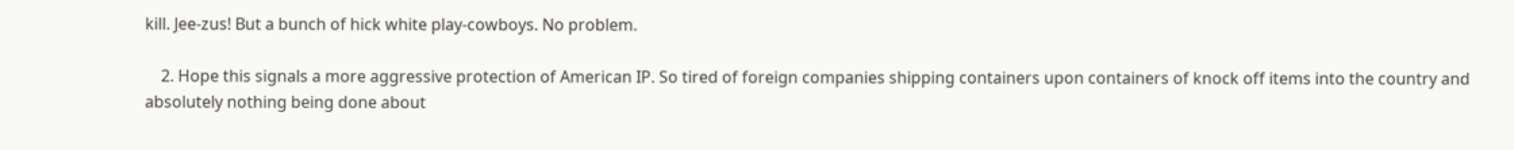kill. Jee-zus! But a bunch of hick white play-cowboys. No problem.

    2. Hope this signals a more aggressive protection of American IP. So tired of foreign companies shipping containers upon containers of knock off items into the country and absolutely nothing being done about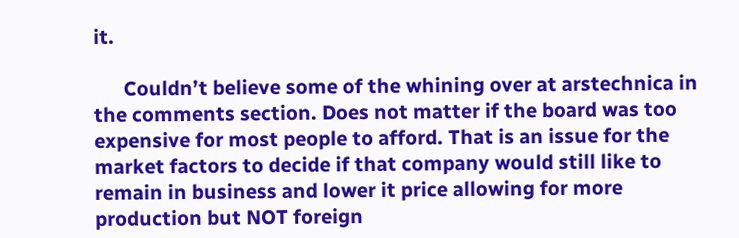it.

      Couldn’t believe some of the whining over at arstechnica in the comments section. Does not matter if the board was too expensive for most people to afford. That is an issue for the market factors to decide if that company would still like to remain in business and lower it price allowing for more production but NOT foreign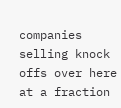companies selling knock offs over here at a fraction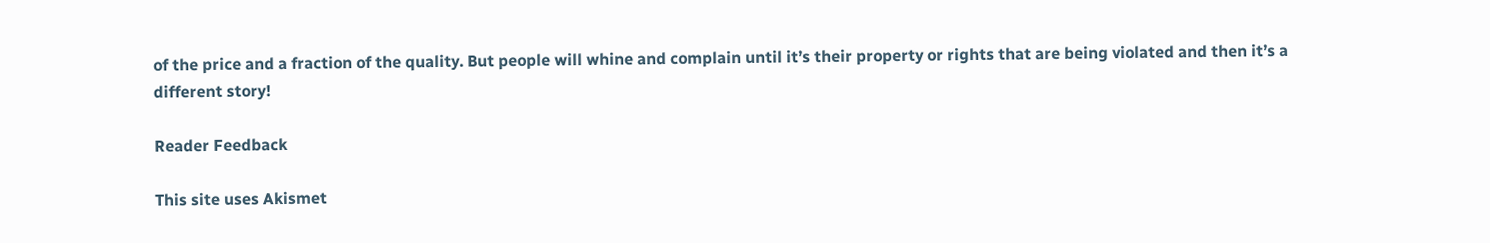of the price and a fraction of the quality. But people will whine and complain until it’s their property or rights that are being violated and then it’s a different story!

Reader Feedback

This site uses Akismet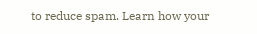to reduce spam. Learn how your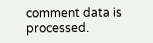comment data is processed.